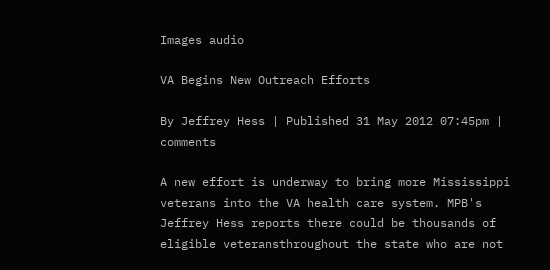Images audio

VA Begins New Outreach Efforts

By Jeffrey Hess | Published 31 May 2012 07:45pm | comments

A new effort is underway to bring more Mississippi veterans into the VA health care system. MPB's Jeffrey Hess reports there could be thousands of eligible veteransthroughout the state who are not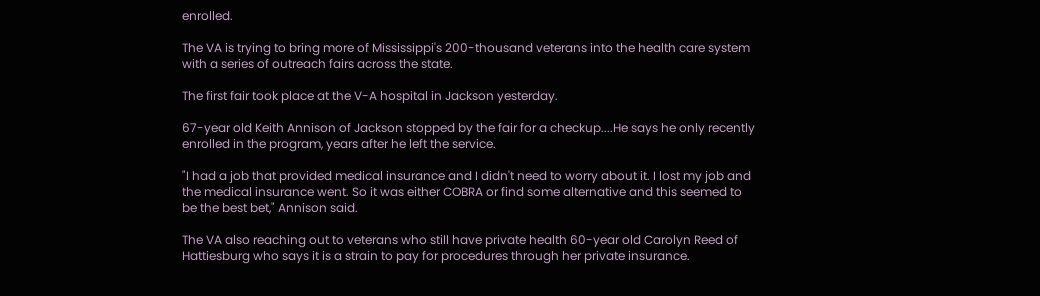enrolled.

The VA is trying to bring more of Mississippi's 200-thousand veterans into the health care system with a series of outreach fairs across the state.

The first fair took place at the V-A hospital in Jackson yesterday.

67-year old Keith Annison of Jackson stopped by the fair for a checkup....He says he only recently enrolled in the program, years after he left the service.

"I had a job that provided medical insurance and I didn't need to worry about it. I lost my job and the medical insurance went. So it was either COBRA or find some alternative and this seemed to be the best bet," Annison said.

The VA also reaching out to veterans who still have private health 60-year old Carolyn Reed of Hattiesburg who says it is a strain to pay for procedures through her private insurance.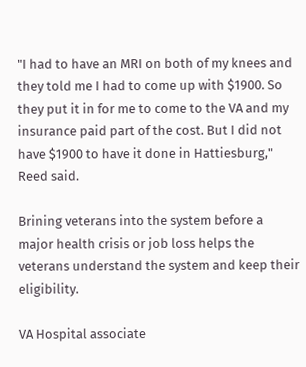"I had to have an MRI on both of my knees and they told me I had to come up with $1900. So they put it in for me to come to the VA and my insurance paid part of the cost. But I did not have $1900 to have it done in Hattiesburg," Reed said.

Brining veterans into the system before a major health crisis or job loss helps the veterans understand the system and keep their eligibility.

VA Hospital associate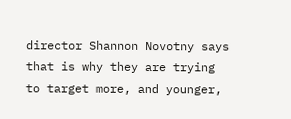director Shannon Novotny says that is why they are trying to target more, and younger,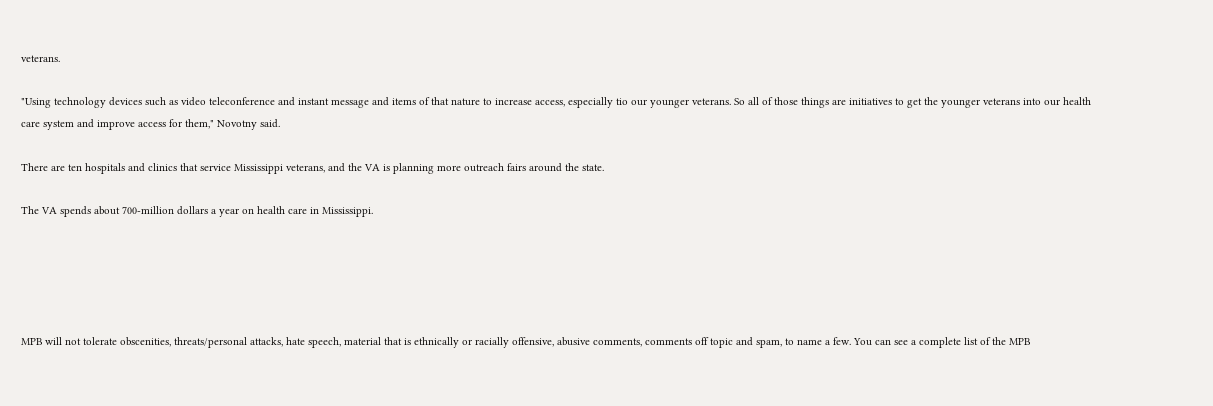veterans.

"Using technology devices such as video teleconference and instant message and items of that nature to increase access, especially tio our younger veterans. So all of those things are initiatives to get the younger veterans into our health care system and improve access for them," Novotny said.

There are ten hospitals and clinics that service Mississippi veterans, and the VA is planning more outreach fairs around the state.

The VA spends about 700-million dollars a year on health care in Mississippi.





MPB will not tolerate obscenities, threats/personal attacks, hate speech, material that is ethnically or racially offensive, abusive comments, comments off topic and spam, to name a few. You can see a complete list of the MPB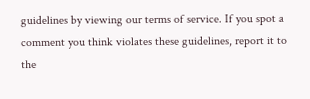guidelines by viewing our terms of service. If you spot a comment you think violates these guidelines, report it to the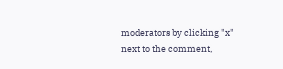moderators by clicking "x" next to the comment,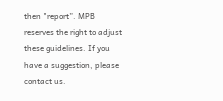then "report”. MPB reserves the right to adjust these guidelines. If you have a suggestion, please contact us.